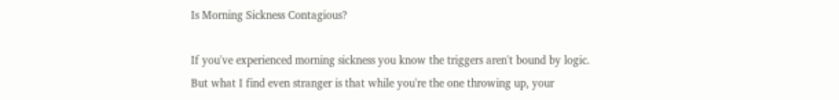Is Morning Sickness Contagious?

If you've experienced morning sickness you know the triggers aren't bound by logic. But what I find even stranger is that while you're the one throwing up, your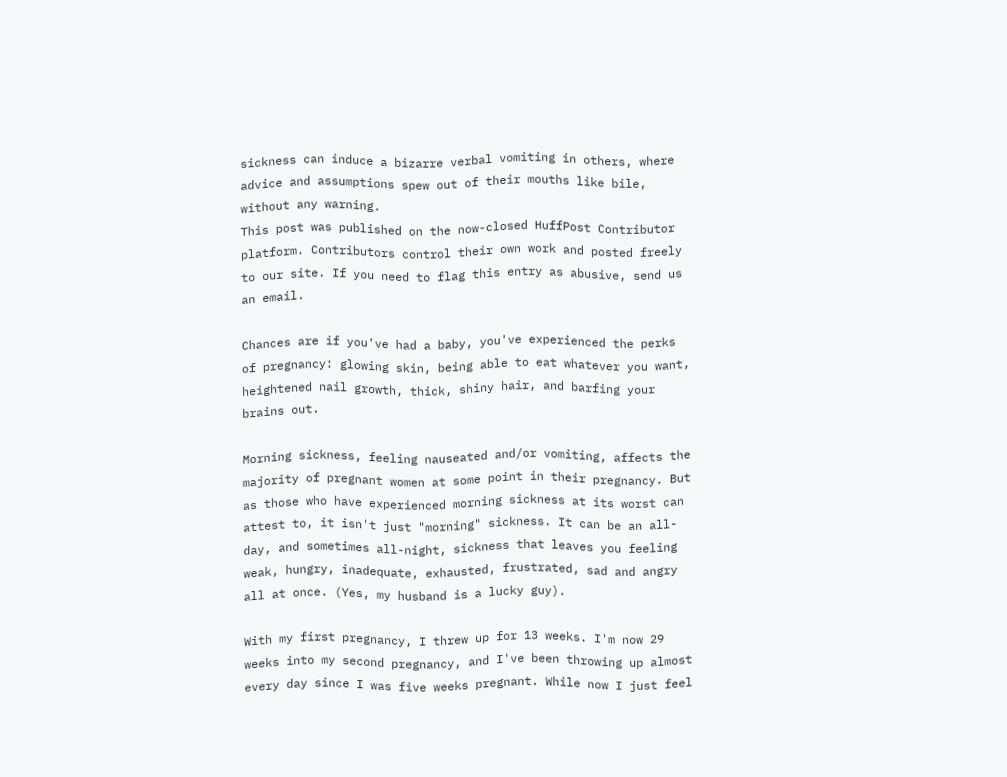sickness can induce a bizarre verbal vomiting in others, where advice and assumptions spew out of their mouths like bile, without any warning.
This post was published on the now-closed HuffPost Contributor platform. Contributors control their own work and posted freely to our site. If you need to flag this entry as abusive, send us an email.

Chances are if you've had a baby, you've experienced the perks of pregnancy: glowing skin, being able to eat whatever you want, heightened nail growth, thick, shiny hair, and barfing your brains out.

Morning sickness, feeling nauseated and/or vomiting, affects the majority of pregnant women at some point in their pregnancy. But as those who have experienced morning sickness at its worst can attest to, it isn't just "morning" sickness. It can be an all-day, and sometimes all-night, sickness that leaves you feeling weak, hungry, inadequate, exhausted, frustrated, sad and angry all at once. (Yes, my husband is a lucky guy).

With my first pregnancy, I threw up for 13 weeks. I'm now 29 weeks into my second pregnancy, and I've been throwing up almost every day since I was five weeks pregnant. While now I just feel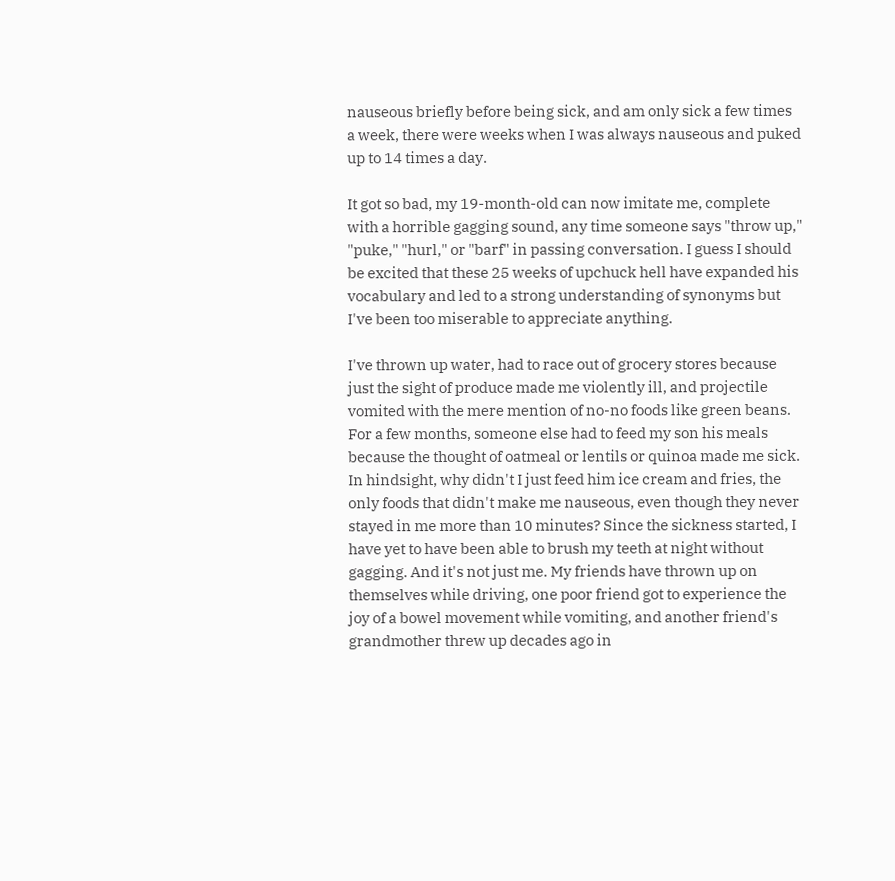nauseous briefly before being sick, and am only sick a few times a week, there were weeks when I was always nauseous and puked up to 14 times a day.

It got so bad, my 19-month-old can now imitate me, complete with a horrible gagging sound, any time someone says "throw up," "puke," "hurl," or "barf" in passing conversation. I guess I should be excited that these 25 weeks of upchuck hell have expanded his vocabulary and led to a strong understanding of synonyms but I've been too miserable to appreciate anything.

I've thrown up water, had to race out of grocery stores because just the sight of produce made me violently ill, and projectile vomited with the mere mention of no-no foods like green beans. For a few months, someone else had to feed my son his meals because the thought of oatmeal or lentils or quinoa made me sick. In hindsight, why didn't I just feed him ice cream and fries, the only foods that didn't make me nauseous, even though they never stayed in me more than 10 minutes? Since the sickness started, I have yet to have been able to brush my teeth at night without gagging. And it's not just me. My friends have thrown up on themselves while driving, one poor friend got to experience the joy of a bowel movement while vomiting, and another friend's grandmother threw up decades ago in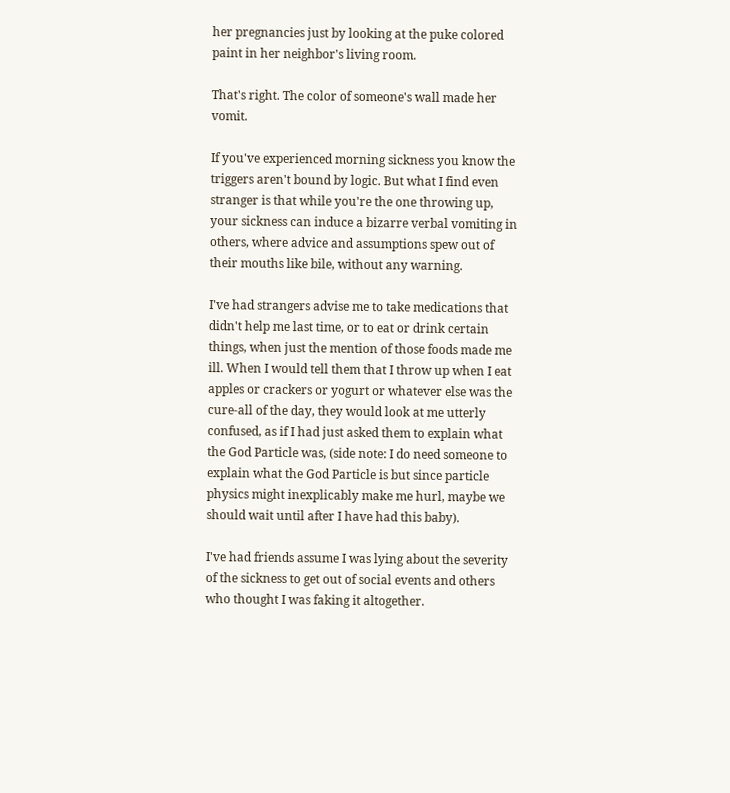her pregnancies just by looking at the puke colored paint in her neighbor's living room.

That's right. The color of someone's wall made her vomit.

If you've experienced morning sickness you know the triggers aren't bound by logic. But what I find even stranger is that while you're the one throwing up, your sickness can induce a bizarre verbal vomiting in others, where advice and assumptions spew out of their mouths like bile, without any warning.

I've had strangers advise me to take medications that didn't help me last time, or to eat or drink certain things, when just the mention of those foods made me ill. When I would tell them that I throw up when I eat apples or crackers or yogurt or whatever else was the cure-all of the day, they would look at me utterly confused, as if I had just asked them to explain what the God Particle was, (side note: I do need someone to explain what the God Particle is but since particle physics might inexplicably make me hurl, maybe we should wait until after I have had this baby).

I've had friends assume I was lying about the severity of the sickness to get out of social events and others who thought I was faking it altogether.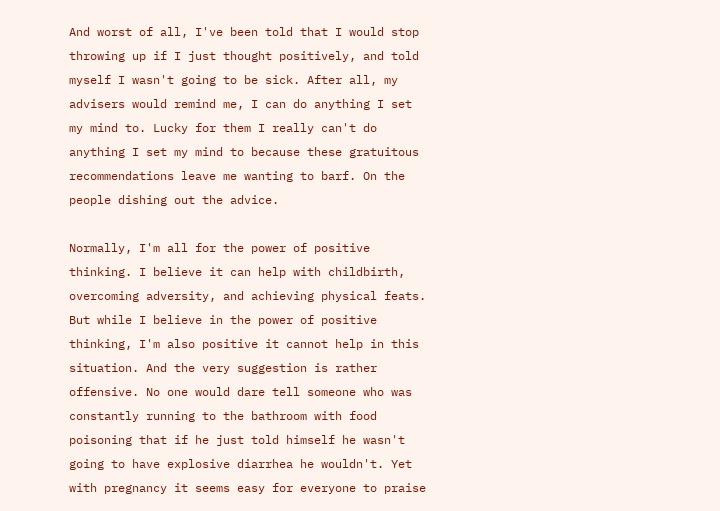And worst of all, I've been told that I would stop throwing up if I just thought positively, and told myself I wasn't going to be sick. After all, my advisers would remind me, I can do anything I set my mind to. Lucky for them I really can't do anything I set my mind to because these gratuitous recommendations leave me wanting to barf. On the people dishing out the advice.

Normally, I'm all for the power of positive thinking. I believe it can help with childbirth, overcoming adversity, and achieving physical feats. But while I believe in the power of positive thinking, I'm also positive it cannot help in this situation. And the very suggestion is rather offensive. No one would dare tell someone who was constantly running to the bathroom with food poisoning that if he just told himself he wasn't going to have explosive diarrhea he wouldn't. Yet with pregnancy it seems easy for everyone to praise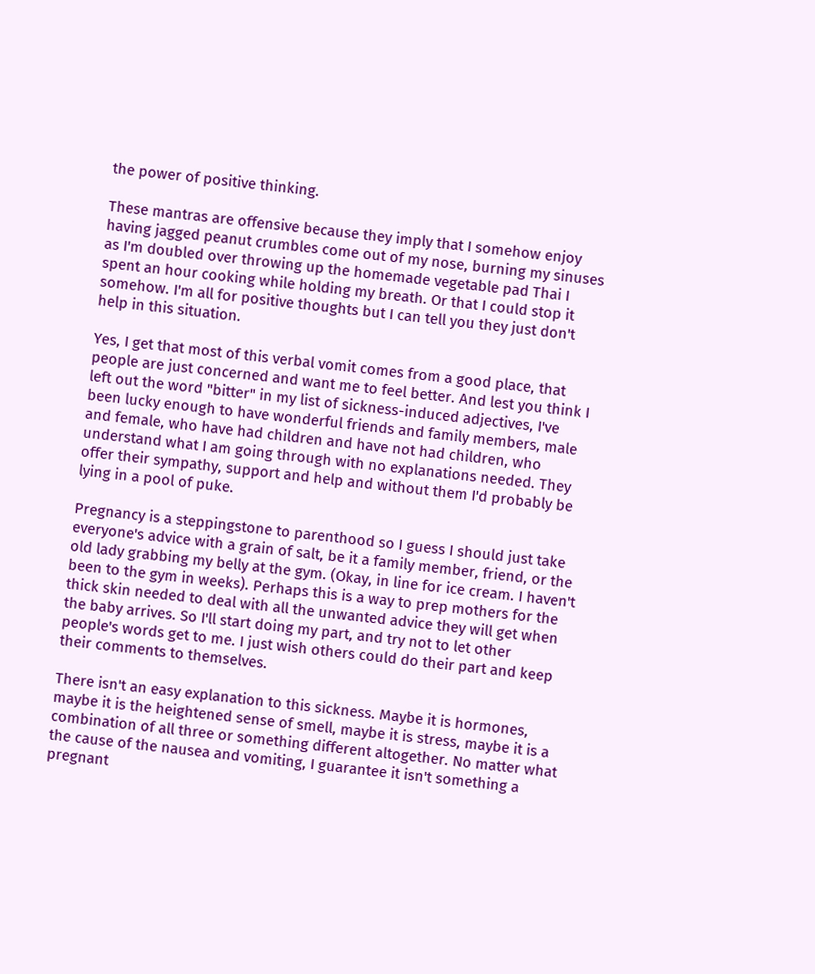the power of positive thinking.

These mantras are offensive because they imply that I somehow enjoy having jagged peanut crumbles come out of my nose, burning my sinuses as I'm doubled over throwing up the homemade vegetable pad Thai I spent an hour cooking while holding my breath. Or that I could stop it somehow. I'm all for positive thoughts but I can tell you they just don't help in this situation.

Yes, I get that most of this verbal vomit comes from a good place, that people are just concerned and want me to feel better. And lest you think I left out the word "bitter" in my list of sickness-induced adjectives, I've been lucky enough to have wonderful friends and family members, male and female, who have had children and have not had children, who understand what I am going through with no explanations needed. They offer their sympathy, support and help and without them I'd probably be lying in a pool of puke.

Pregnancy is a steppingstone to parenthood so I guess I should just take everyone's advice with a grain of salt, be it a family member, friend, or the old lady grabbing my belly at the gym. (Okay, in line for ice cream. I haven't been to the gym in weeks). Perhaps this is a way to prep mothers for the thick skin needed to deal with all the unwanted advice they will get when the baby arrives. So I'll start doing my part, and try not to let other people's words get to me. I just wish others could do their part and keep their comments to themselves.

There isn't an easy explanation to this sickness. Maybe it is hormones, maybe it is the heightened sense of smell, maybe it is stress, maybe it is a combination of all three or something different altogether. No matter what the cause of the nausea and vomiting, I guarantee it isn't something a pregnant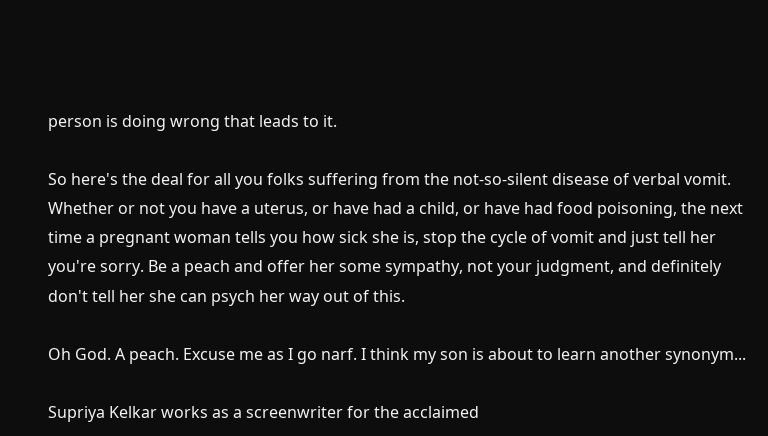person is doing wrong that leads to it.

So here's the deal for all you folks suffering from the not-so-silent disease of verbal vomit. Whether or not you have a uterus, or have had a child, or have had food poisoning, the next time a pregnant woman tells you how sick she is, stop the cycle of vomit and just tell her you're sorry. Be a peach and offer her some sympathy, not your judgment, and definitely don't tell her she can psych her way out of this.

Oh God. A peach. Excuse me as I go narf. I think my son is about to learn another synonym...

Supriya Kelkar works as a screenwriter for the acclaimed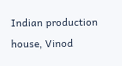Indian production house, Vinod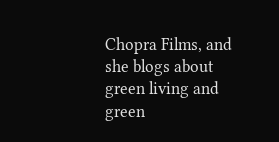Chopra Films, and she blogs about green living and green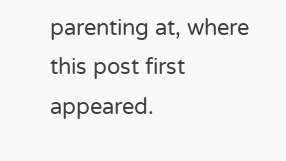parenting at, where this post first appeared.